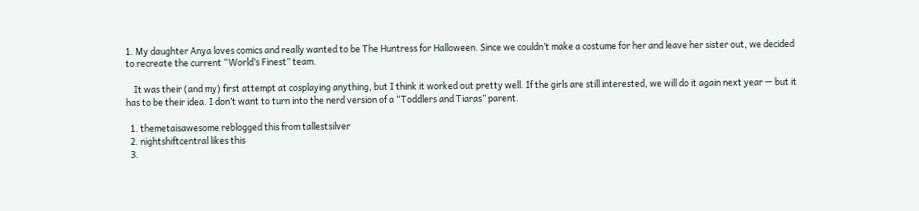1. My daughter Anya loves comics and really wanted to be The Huntress for Halloween. Since we couldn’t make a costume for her and leave her sister out, we decided to recreate the current “World’s Finest” team.

    It was their (and my) first attempt at cosplaying anything, but I think it worked out pretty well. If the girls are still interested, we will do it again next year — but it has to be their idea. I don’t want to turn into the nerd version of a “Toddlers and Tiaras” parent.

  1. themetaisawesome reblogged this from tallestsilver
  2. nightshiftcentral likes this
  3.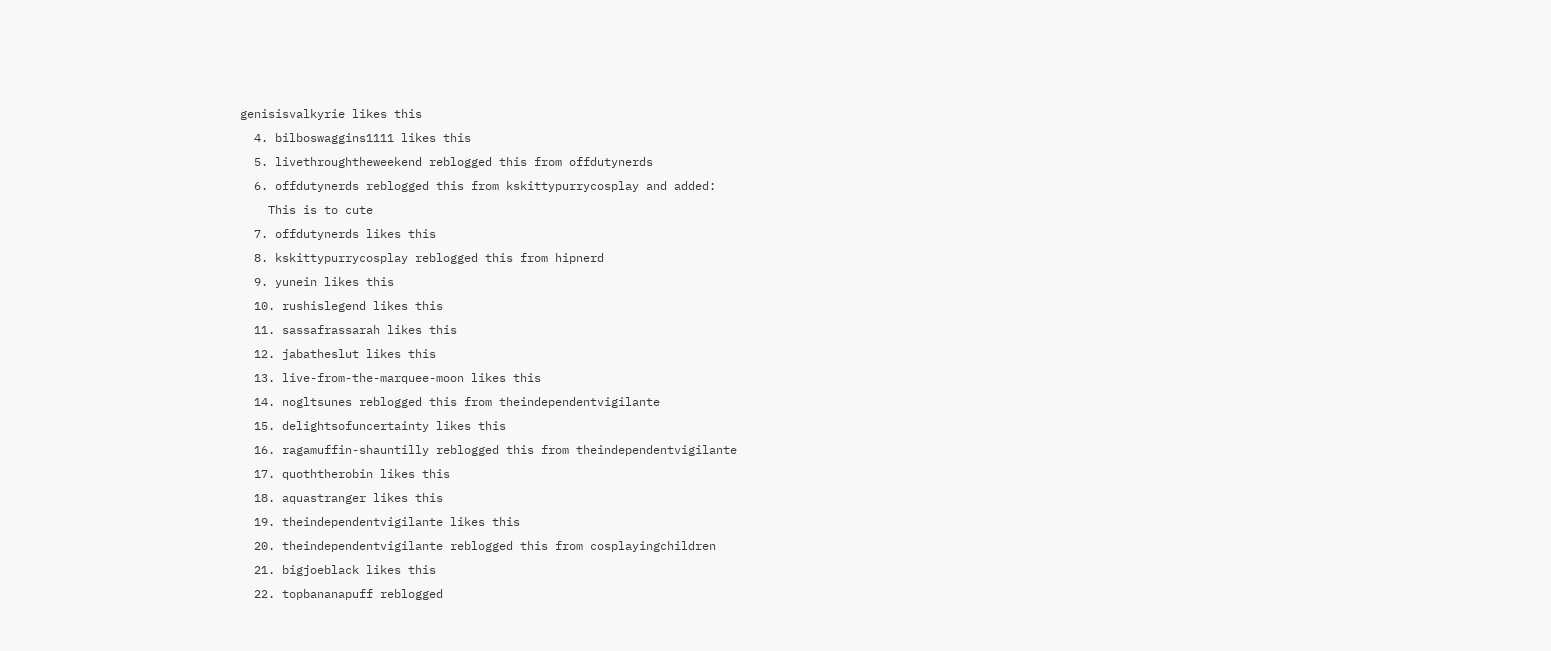genisisvalkyrie likes this
  4. bilboswaggins1111 likes this
  5. livethroughtheweekend reblogged this from offdutynerds
  6. offdutynerds reblogged this from kskittypurrycosplay and added:
    This is to cute
  7. offdutynerds likes this
  8. kskittypurrycosplay reblogged this from hipnerd
  9. yunein likes this
  10. rushislegend likes this
  11. sassafrassarah likes this
  12. jabatheslut likes this
  13. live-from-the-marquee-moon likes this
  14. nogltsunes reblogged this from theindependentvigilante
  15. delightsofuncertainty likes this
  16. ragamuffin-shauntilly reblogged this from theindependentvigilante
  17. quoththerobin likes this
  18. aquastranger likes this
  19. theindependentvigilante likes this
  20. theindependentvigilante reblogged this from cosplayingchildren
  21. bigjoeblack likes this
  22. topbananapuff reblogged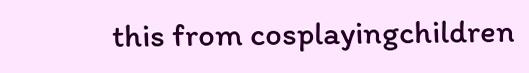this from cosplayingchildren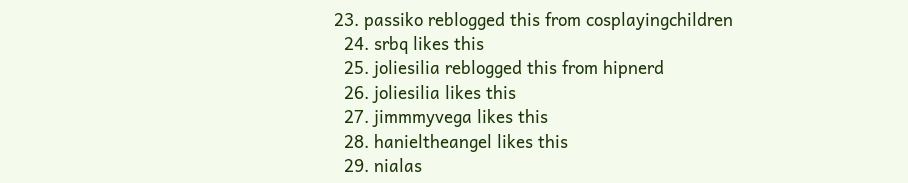23. passiko reblogged this from cosplayingchildren
  24. srbq likes this
  25. joliesilia reblogged this from hipnerd
  26. joliesilia likes this
  27. jimmmyvega likes this
  28. hanieltheangel likes this
  29. nialas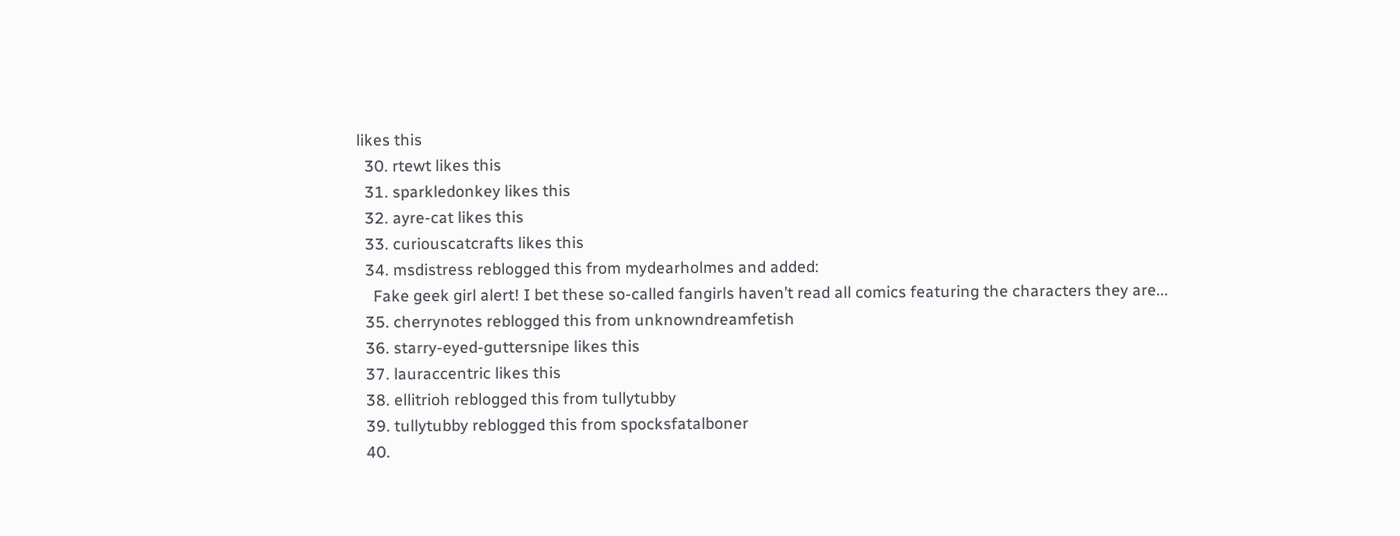likes this
  30. rtewt likes this
  31. sparkledonkey likes this
  32. ayre-cat likes this
  33. curiouscatcrafts likes this
  34. msdistress reblogged this from mydearholmes and added:
    Fake geek girl alert! I bet these so-called fangirls haven’t read all comics featuring the characters they are...
  35. cherrynotes reblogged this from unknowndreamfetish
  36. starry-eyed-guttersnipe likes this
  37. lauraccentric likes this
  38. ellitrioh reblogged this from tullytubby
  39. tullytubby reblogged this from spocksfatalboner
  40.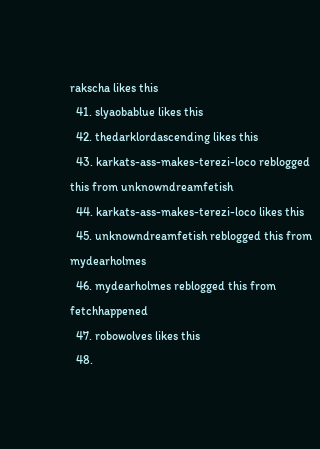rakscha likes this
  41. slyaobablue likes this
  42. thedarklordascending likes this
  43. karkats-ass-makes-terezi-loco reblogged this from unknowndreamfetish
  44. karkats-ass-makes-terezi-loco likes this
  45. unknowndreamfetish reblogged this from mydearholmes
  46. mydearholmes reblogged this from fetchhappened
  47. robowolves likes this
  48.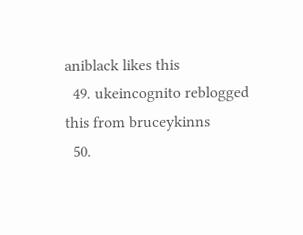aniblack likes this
  49. ukeincognito reblogged this from bruceykinns
  50.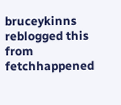bruceykinns reblogged this from fetchhappened